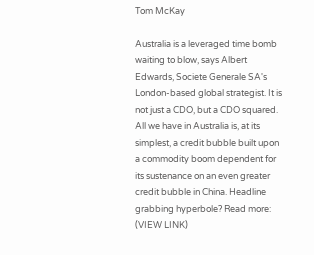Tom McKay

Australia is a leveraged time bomb waiting to blow, says Albert Edwards, Societe Generale SA's London-based global strategist. It is not just a CDO, but a CDO squared. All we have in Australia is, at its simplest, a credit bubble built upon a commodity boom dependent for its sustenance on an even greater credit bubble in China. Headline grabbing hyperbole? Read more: (VIEW LINK)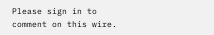Please sign in to comment on this wire.